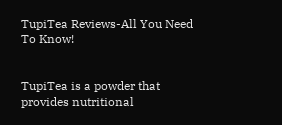TupiTea Reviews-All You Need To Know!


TupiTea is a powder that provides nutritional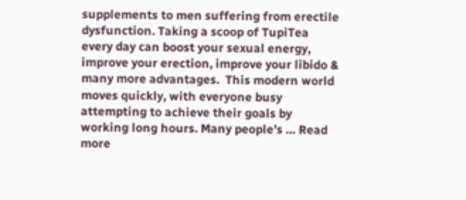supplements to men suffering from erectile dysfunction. Taking a scoop of TupiTea every day can boost your sexual energy, improve your erection, improve your libido & many more advantages.  This modern world moves quickly, with everyone busy attempting to achieve their goals by working long hours. Many people’s … Read more